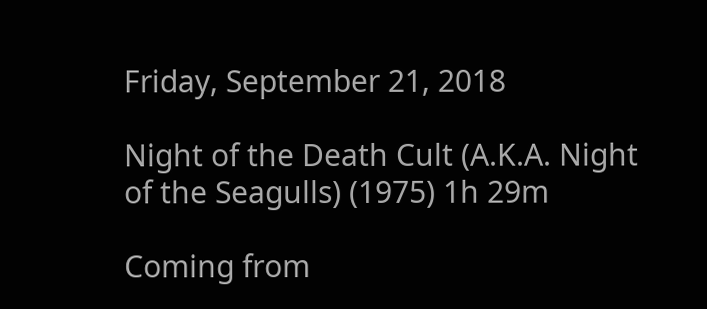Friday, September 21, 2018

Night of the Death Cult (A.K.A. Night of the Seagulls) (1975) 1h 29m

Coming from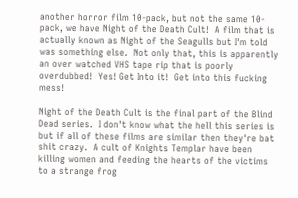another horror film 10-pack, but not the same 10-pack, we have Night of the Death Cult!  A film that is actually known as Night of the Seagulls but I'm told was something else.  Not only that, this is apparently an over watched VHS tape rip that is poorly overdubbed!  Yes! Get Into it!  Get into this fucking mess!

Night of the Death Cult is the final part of the Blind Dead series.  I don't know what the hell this series is but if all of these films are similar then they're bat shit crazy.  A cult of Knights Templar have been killing women and feeding the hearts of the victims to a strange frog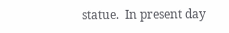statue.  In present day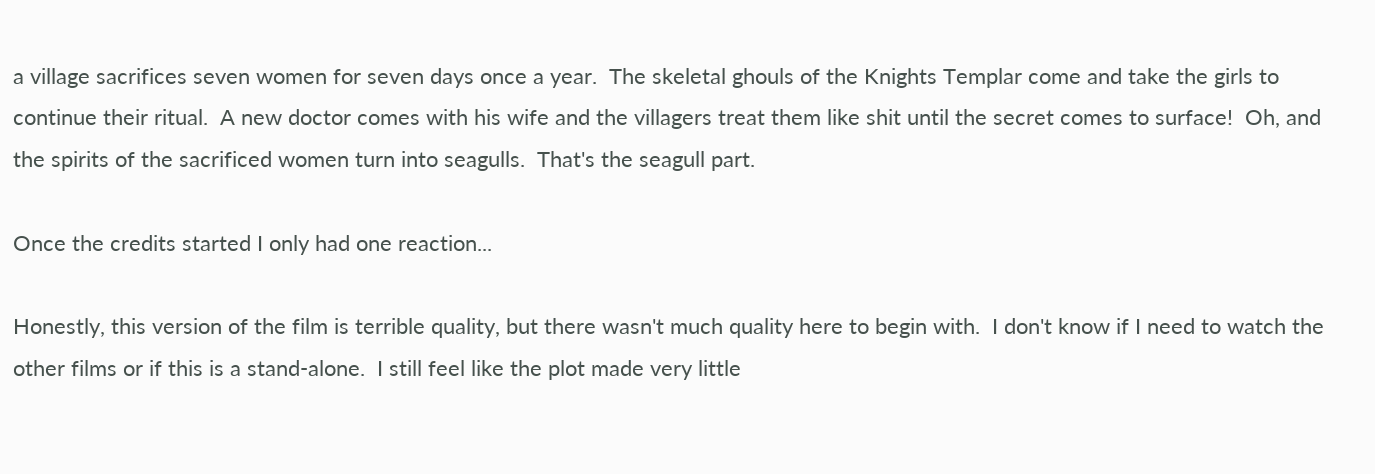a village sacrifices seven women for seven days once a year.  The skeletal ghouls of the Knights Templar come and take the girls to continue their ritual.  A new doctor comes with his wife and the villagers treat them like shit until the secret comes to surface!  Oh, and the spirits of the sacrificed women turn into seagulls.  That's the seagull part.

Once the credits started I only had one reaction...

Honestly, this version of the film is terrible quality, but there wasn't much quality here to begin with.  I don't know if I need to watch the other films or if this is a stand-alone.  I still feel like the plot made very little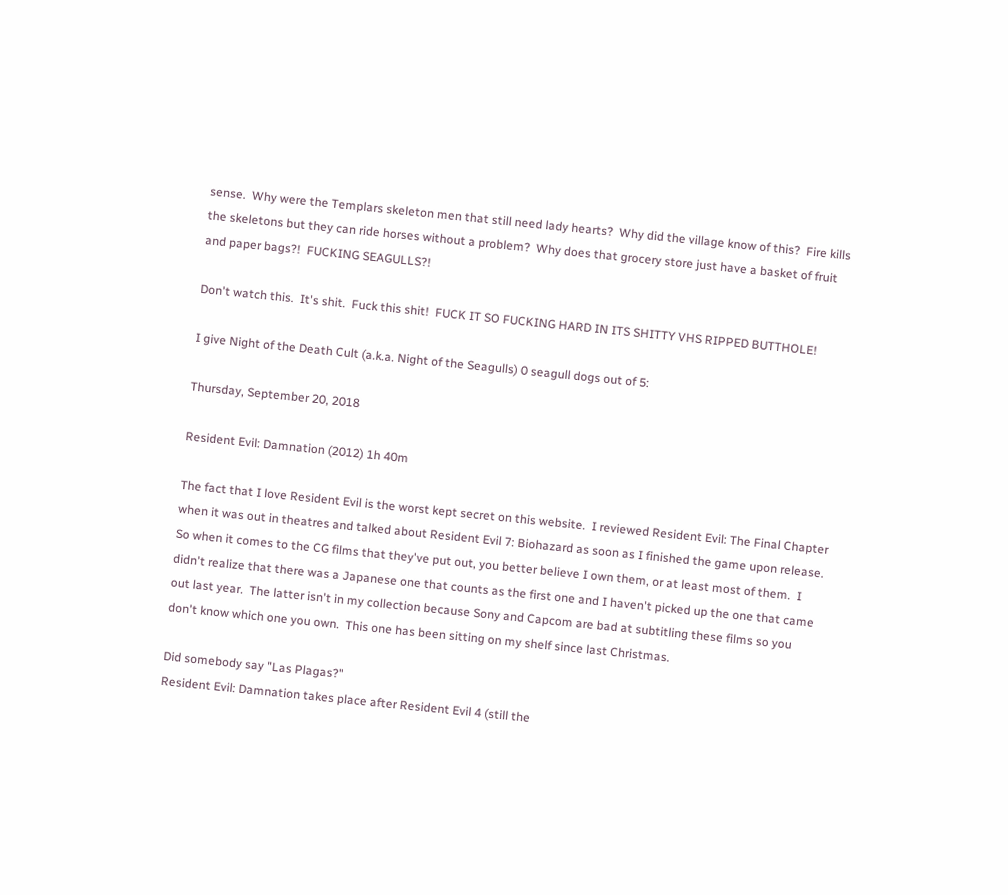sense.  Why were the Templars skeleton men that still need lady hearts?  Why did the village know of this?  Fire kills the skeletons but they can ride horses without a problem?  Why does that grocery store just have a basket of fruit and paper bags?!  FUCKING SEAGULLS?!

Don't watch this.  It's shit.  Fuck this shit!  FUCK IT SO FUCKING HARD IN ITS SHITTY VHS RIPPED BUTTHOLE!

I give Night of the Death Cult (a.k.a. Night of the Seagulls) 0 seagull dogs out of 5:

Thursday, September 20, 2018

Resident Evil: Damnation (2012) 1h 40m

The fact that I love Resident Evil is the worst kept secret on this website.  I reviewed Resident Evil: The Final Chapter when it was out in theatres and talked about Resident Evil 7: Biohazard as soon as I finished the game upon release.  So when it comes to the CG films that they've put out, you better believe I own them, or at least most of them.  I didn't realize that there was a Japanese one that counts as the first one and I haven't picked up the one that came out last year.  The latter isn't in my collection because Sony and Capcom are bad at subtitling these films so you don't know which one you own.  This one has been sitting on my shelf since last Christmas.

Did somebody say "Las Plagas?"
Resident Evil: Damnation takes place after Resident Evil 4 (still the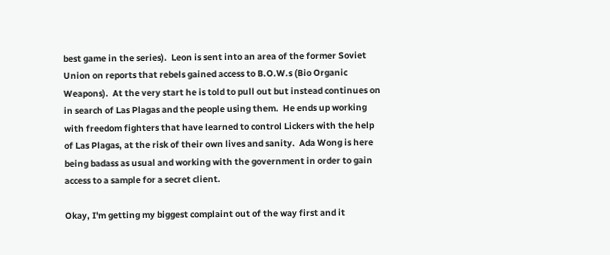best game in the series).  Leon is sent into an area of the former Soviet Union on reports that rebels gained access to B.O.W.s (Bio Organic Weapons).  At the very start he is told to pull out but instead continues on in search of Las Plagas and the people using them.  He ends up working with freedom fighters that have learned to control Lickers with the help of Las Plagas, at the risk of their own lives and sanity.  Ada Wong is here being badass as usual and working with the government in order to gain access to a sample for a secret client.

Okay, I'm getting my biggest complaint out of the way first and it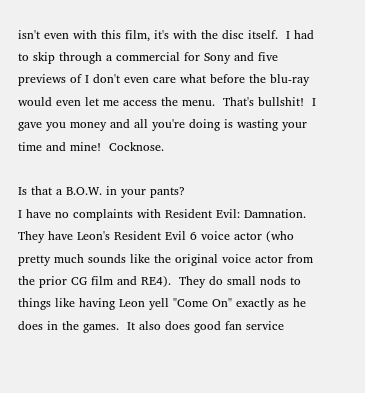isn't even with this film, it's with the disc itself.  I had to skip through a commercial for Sony and five previews of I don't even care what before the blu-ray would even let me access the menu.  That's bullshit!  I gave you money and all you're doing is wasting your time and mine!  Cocknose.

Is that a B.O.W. in your pants?
I have no complaints with Resident Evil: Damnation.  They have Leon's Resident Evil 6 voice actor (who pretty much sounds like the original voice actor from the prior CG film and RE4).  They do small nods to things like having Leon yell "Come On" exactly as he does in the games.  It also does good fan service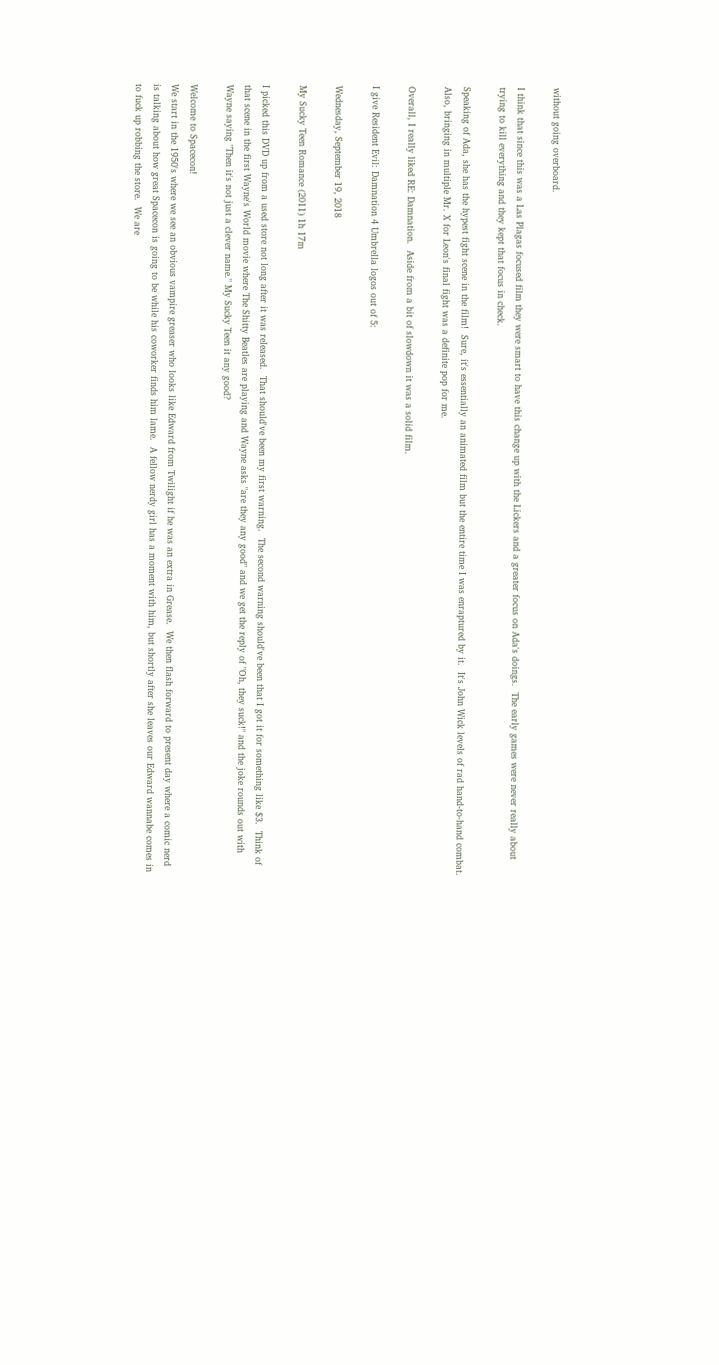without going overboard.

I think that since this was a Las Plagas focused film they were smart to have this change up with the Lickers and a greater focus on Ada's doings.  The early games were never really about trying to kill everything and they kept that focus in check.

Speaking of Ada, she has the hypest fight scene in the film!  Sure, it's essentially an animated film but the entire time I was enraptured by it.  It's John Wick levels of rad hand-to-hand combat.  Also, bringing in multiple Mr. X for Leon's final fight was a definite pop for me.

Overall, I really liked RE: Damnation.  Aside from a bit of slowdown it was a solid film.

I give Resident Evil: Damnation 4 Umbrella logos out of 5:

Wednesday, September 19, 2018

My Sucky Teen Romance (2011) 1h 17m

I picked this DVD up from a used store not long after it was released.  That should've been my first warning.  The second warning should've been that I got it for something like $3.  Think of that scene in the first Wayne's World movie where The Shitty Beatles are playing and Wayne asks "are they any good" and we get the reply of "Oh, they suck!" and the joke rounds out with Wayne saying "Then it's not just a clever name." My Sucky Teen it any good?

Welcome to Spacecon!
We start in the 1950's where we see an obvious vampire greaser who looks like Edward from Twilight if he was an extra in Grease.  We then flash forward to present day where a comic nerd is talking about how great Spacecon is going to be while his coworker finds him lame.  A fellow nerdy girl has a moment with him, but shortly after she leaves our Edward wannabe comes in to fuck up robbing the store.  We are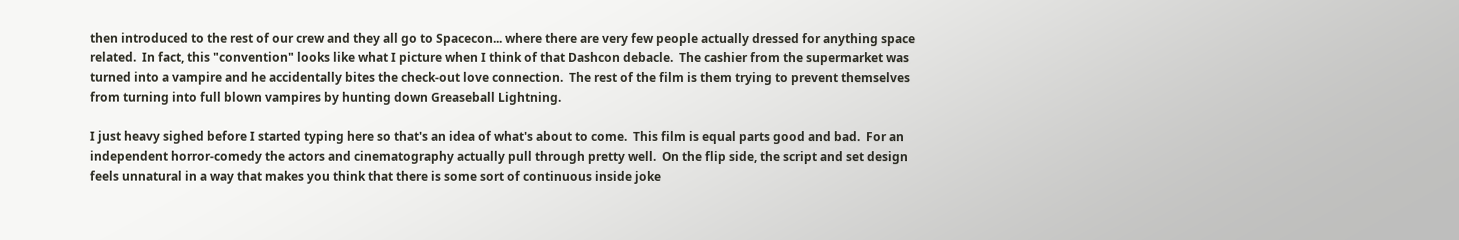then introduced to the rest of our crew and they all go to Spacecon... where there are very few people actually dressed for anything space related.  In fact, this "convention" looks like what I picture when I think of that Dashcon debacle.  The cashier from the supermarket was turned into a vampire and he accidentally bites the check-out love connection.  The rest of the film is them trying to prevent themselves from turning into full blown vampires by hunting down Greaseball Lightning.

I just heavy sighed before I started typing here so that's an idea of what's about to come.  This film is equal parts good and bad.  For an independent horror-comedy the actors and cinematography actually pull through pretty well.  On the flip side, the script and set design feels unnatural in a way that makes you think that there is some sort of continuous inside joke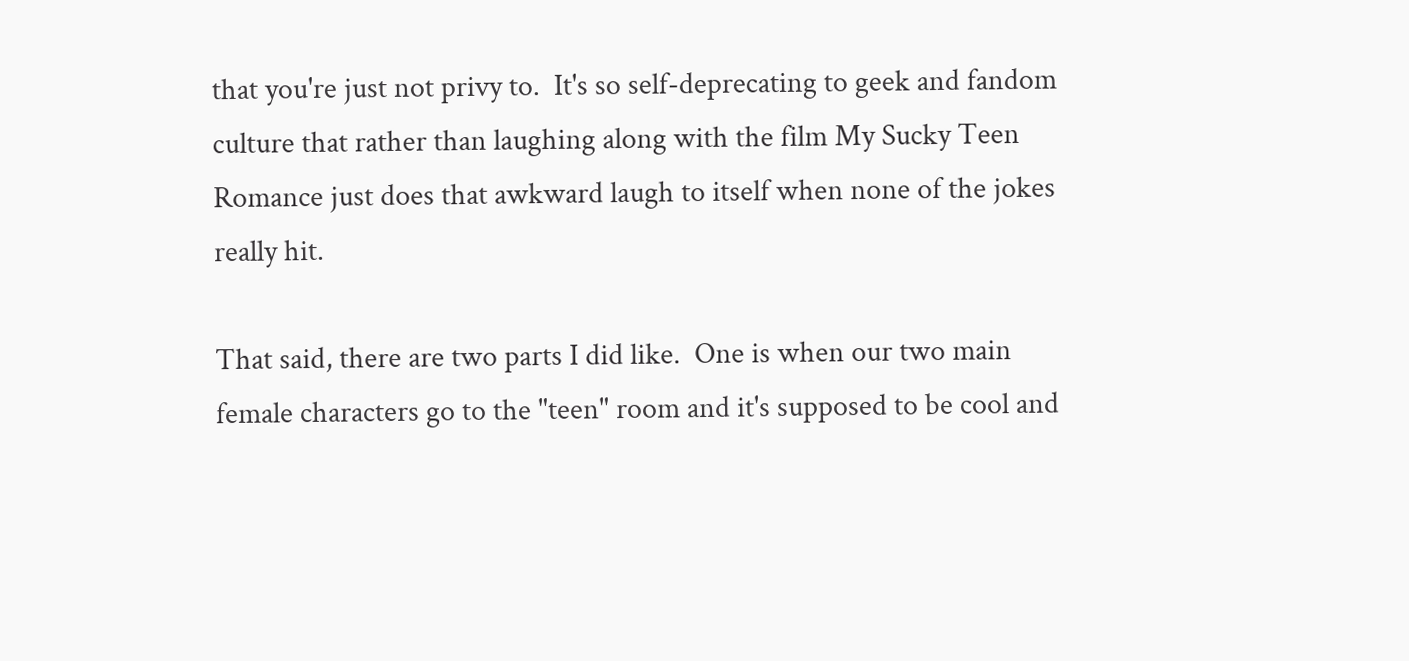that you're just not privy to.  It's so self-deprecating to geek and fandom culture that rather than laughing along with the film My Sucky Teen Romance just does that awkward laugh to itself when none of the jokes really hit.

That said, there are two parts I did like.  One is when our two main female characters go to the "teen" room and it's supposed to be cool and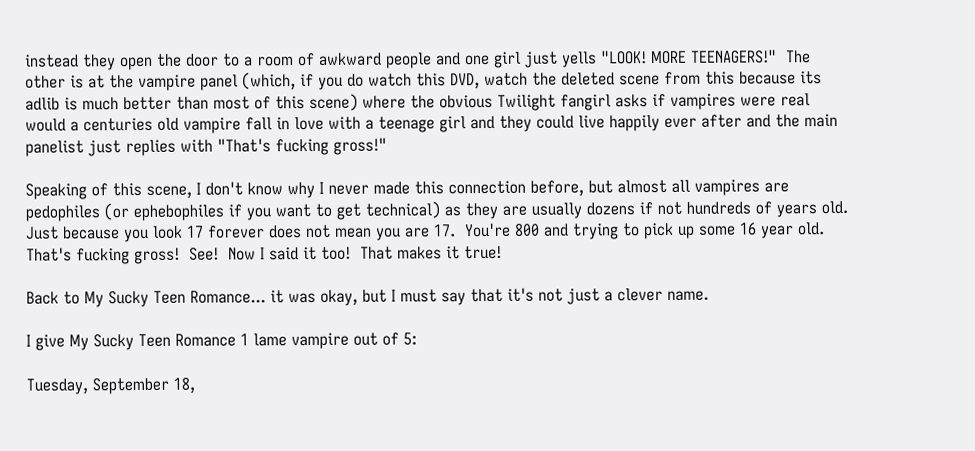instead they open the door to a room of awkward people and one girl just yells "LOOK! MORE TEENAGERS!"  The other is at the vampire panel (which, if you do watch this DVD, watch the deleted scene from this because its adlib is much better than most of this scene) where the obvious Twilight fangirl asks if vampires were real would a centuries old vampire fall in love with a teenage girl and they could live happily ever after and the main panelist just replies with "That's fucking gross!"

Speaking of this scene, I don't know why I never made this connection before, but almost all vampires are pedophiles (or ephebophiles if you want to get technical) as they are usually dozens if not hundreds of years old.  Just because you look 17 forever does not mean you are 17.  You're 800 and trying to pick up some 16 year old.  That's fucking gross!  See!  Now I said it too!  That makes it true!

Back to My Sucky Teen Romance... it was okay, but I must say that it's not just a clever name.

I give My Sucky Teen Romance 1 lame vampire out of 5:

Tuesday, September 18,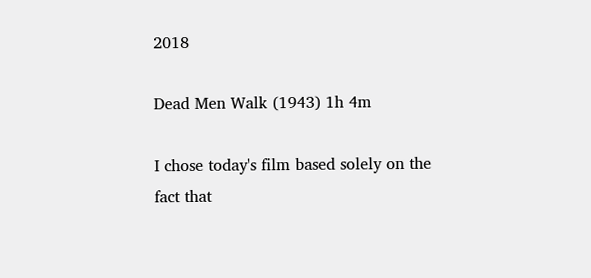2018

Dead Men Walk (1943) 1h 4m

I chose today's film based solely on the fact that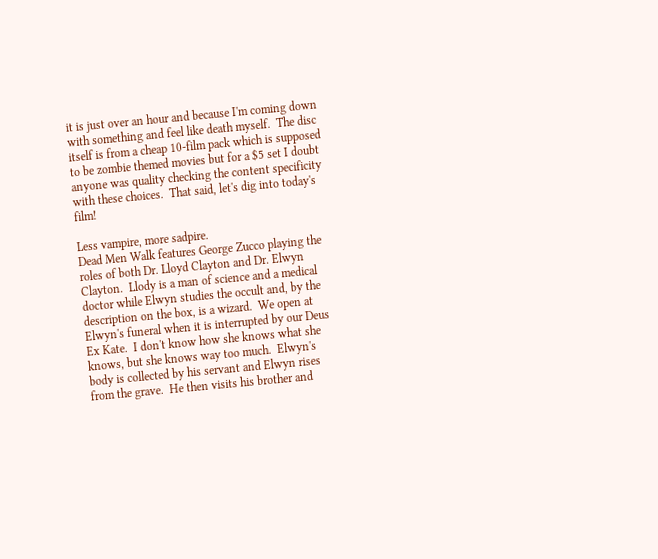it is just over an hour and because I'm coming down with something and feel like death myself.  The disc itself is from a cheap 10-film pack which is supposed to be zombie themed movies but for a $5 set I doubt anyone was quality checking the content specificity with these choices.  That said, let's dig into today's film!

Less vampire, more sadpire.
Dead Men Walk features George Zucco playing the roles of both Dr. Lloyd Clayton and Dr. Elwyn Clayton.  Llody is a man of science and a medical doctor while Elwyn studies the occult and, by the description on the box, is a wizard.  We open at Elwyn's funeral when it is interrupted by our Deus Ex Kate.  I don't know how she knows what she knows, but she knows way too much.  Elwyn's body is collected by his servant and Elwyn rises from the grave.  He then visits his brother and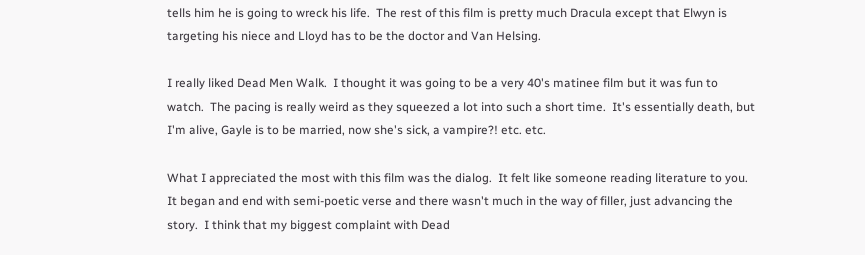tells him he is going to wreck his life.  The rest of this film is pretty much Dracula except that Elwyn is targeting his niece and Lloyd has to be the doctor and Van Helsing.

I really liked Dead Men Walk.  I thought it was going to be a very 40's matinee film but it was fun to watch.  The pacing is really weird as they squeezed a lot into such a short time.  It's essentially death, but I'm alive, Gayle is to be married, now she's sick, a vampire?! etc. etc.

What I appreciated the most with this film was the dialog.  It felt like someone reading literature to you.  It began and end with semi-poetic verse and there wasn't much in the way of filler, just advancing the story.  I think that my biggest complaint with Dead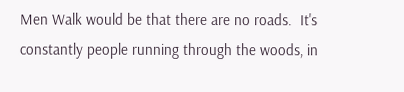Men Walk would be that there are no roads.  It's constantly people running through the woods, in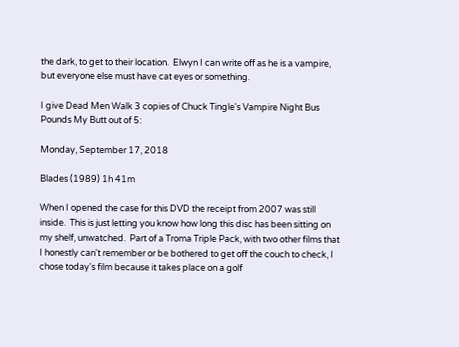the dark, to get to their location.  Elwyn I can write off as he is a vampire, but everyone else must have cat eyes or something.

I give Dead Men Walk 3 copies of Chuck Tingle's Vampire Night Bus Pounds My Butt out of 5:

Monday, September 17, 2018

Blades (1989) 1h 41m

When I opened the case for this DVD the receipt from 2007 was still inside.  This is just letting you know how long this disc has been sitting on my shelf, unwatched.  Part of a Troma Triple Pack, with two other films that I honestly can't remember or be bothered to get off the couch to check, I chose today's film because it takes place on a golf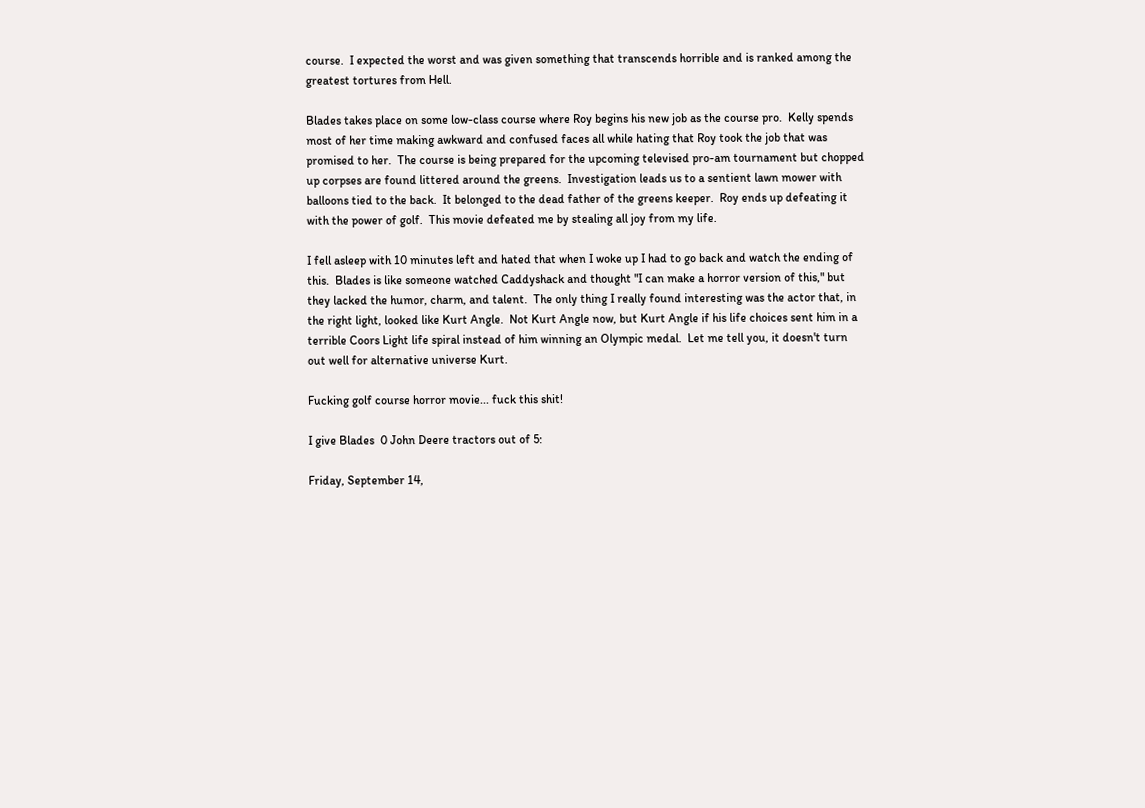course.  I expected the worst and was given something that transcends horrible and is ranked among the greatest tortures from Hell.

Blades takes place on some low-class course where Roy begins his new job as the course pro.  Kelly spends most of her time making awkward and confused faces all while hating that Roy took the job that was promised to her.  The course is being prepared for the upcoming televised pro-am tournament but chopped up corpses are found littered around the greens.  Investigation leads us to a sentient lawn mower with balloons tied to the back.  It belonged to the dead father of the greens keeper.  Roy ends up defeating it with the power of golf.  This movie defeated me by stealing all joy from my life.

I fell asleep with 10 minutes left and hated that when I woke up I had to go back and watch the ending of this.  Blades is like someone watched Caddyshack and thought "I can make a horror version of this," but they lacked the humor, charm, and talent.  The only thing I really found interesting was the actor that, in the right light, looked like Kurt Angle.  Not Kurt Angle now, but Kurt Angle if his life choices sent him in a terrible Coors Light life spiral instead of him winning an Olympic medal.  Let me tell you, it doesn't turn out well for alternative universe Kurt.

Fucking golf course horror movie... fuck this shit!

I give Blades  0 John Deere tractors out of 5:

Friday, September 14,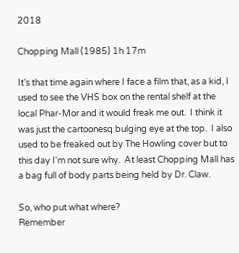2018

Chopping Mall (1985) 1h 17m

It's that time again where I face a film that, as a kid, I used to see the VHS box on the rental shelf at the local Phar-Mor and it would freak me out.  I think it was just the cartoonesq bulging eye at the top.  I also used to be freaked out by The Howling cover but to this day I'm not sure why.  At least Chopping Mall has a bag full of body parts being held by Dr. Claw.

So, who put what where?
Remember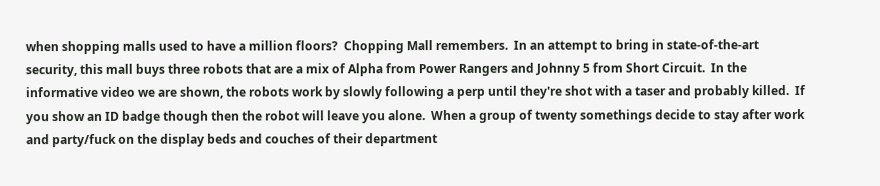when shopping malls used to have a million floors?  Chopping Mall remembers.  In an attempt to bring in state-of-the-art security, this mall buys three robots that are a mix of Alpha from Power Rangers and Johnny 5 from Short Circuit.  In the informative video we are shown, the robots work by slowly following a perp until they're shot with a taser and probably killed.  If you show an ID badge though then the robot will leave you alone.  When a group of twenty somethings decide to stay after work and party/fuck on the display beds and couches of their department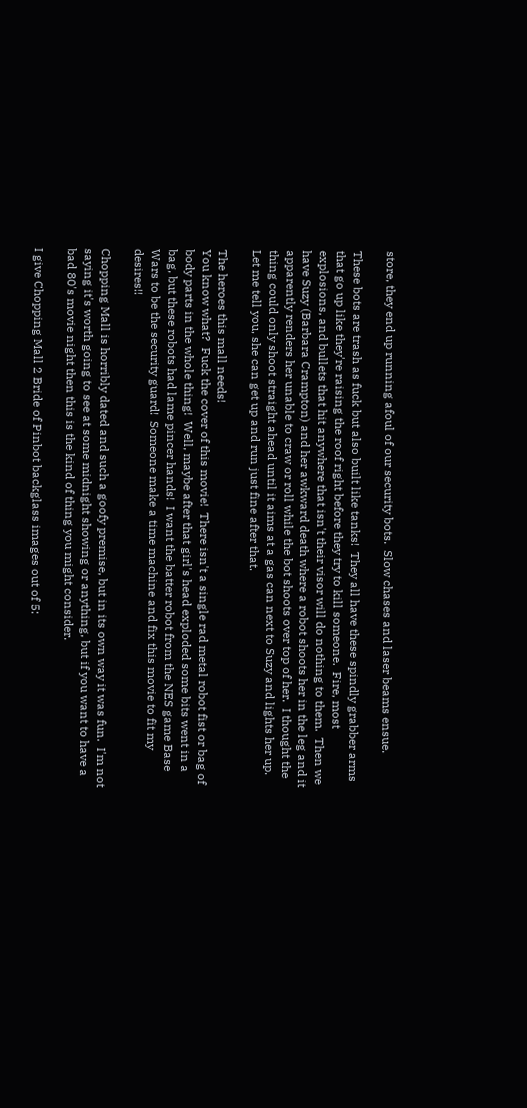store, they end up running afoul of our security bots.  Slow chases and laser beams ensue.

These bots are trash as fuck but also built like tanks!  They all have these spindly grabber arms that go up like they're raising the roof right before they try to kill someone.  Fire, most explosions, and bullets that hit anywhere that isn't their visor will do nothing to them.  Then we have Suzy (Barbara Crampton) and her awkward death where a robot shoots her in the leg and it apparently renders her unable to craw or roll while the bot shoots over top of her.  I thought the thing could only shoot straight ahead until it aims at a gas can next to Suzy and lights her up.  Let me tell you, she can get up and run just fine after that.

The heroes this mall needs!
You know what?  Fuck the cover of this movie!  There isn't a single rad metal robot fist or bag of body parts in the whole thing!  Well, maybe after that girl's head exploded some bits went in a bag, but these robots had lame pincer hands!  I want the batter robot from the NES game Base Wars to be the security guard!  Someone make a time machine and fix this movie to fit my desires!!

Chopping Mall is horribly dated and such a goofy premise, but in its own way it was fun.  I'm not saying it's worth going to see at some midnight showing or anything, but if you want to have a bad 80's movie night then this is the kind of thing you might consider.

I give Chopping Mall 2 Bride of Pinbot backglass images out of 5: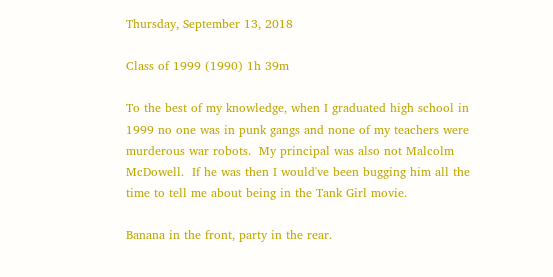Thursday, September 13, 2018

Class of 1999 (1990) 1h 39m

To the best of my knowledge, when I graduated high school in 1999 no one was in punk gangs and none of my teachers were murderous war robots.  My principal was also not Malcolm McDowell.  If he was then I would've been bugging him all the time to tell me about being in the Tank Girl movie.

Banana in the front, party in the rear.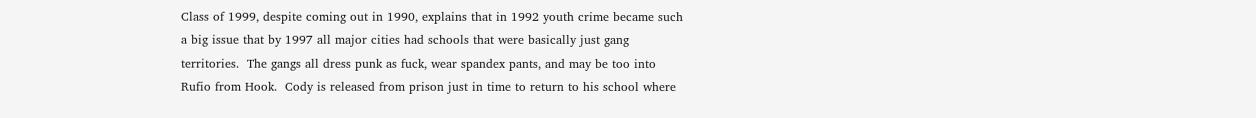Class of 1999, despite coming out in 1990, explains that in 1992 youth crime became such a big issue that by 1997 all major cities had schools that were basically just gang territories.  The gangs all dress punk as fuck, wear spandex pants, and may be too into Rufio from Hook.  Cody is released from prison just in time to return to his school where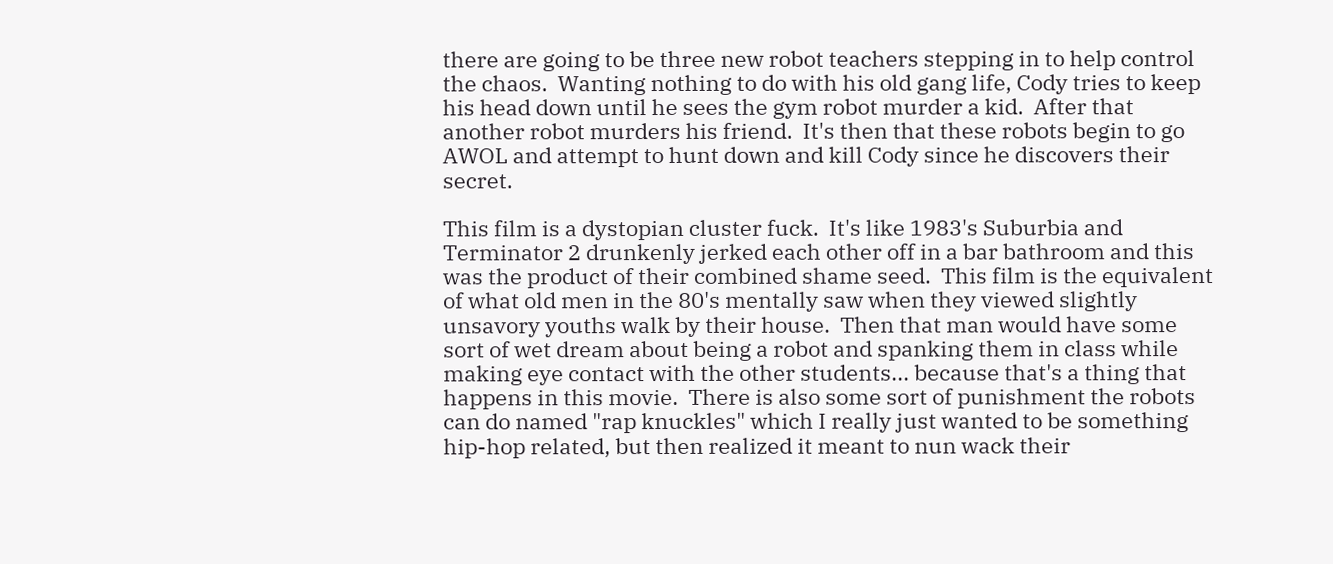there are going to be three new robot teachers stepping in to help control the chaos.  Wanting nothing to do with his old gang life, Cody tries to keep his head down until he sees the gym robot murder a kid.  After that another robot murders his friend.  It's then that these robots begin to go AWOL and attempt to hunt down and kill Cody since he discovers their secret.

This film is a dystopian cluster fuck.  It's like 1983's Suburbia and Terminator 2 drunkenly jerked each other off in a bar bathroom and this was the product of their combined shame seed.  This film is the equivalent of what old men in the 80's mentally saw when they viewed slightly unsavory youths walk by their house.  Then that man would have some sort of wet dream about being a robot and spanking them in class while making eye contact with the other students... because that's a thing that happens in this movie.  There is also some sort of punishment the robots can do named "rap knuckles" which I really just wanted to be something hip-hop related, but then realized it meant to nun wack their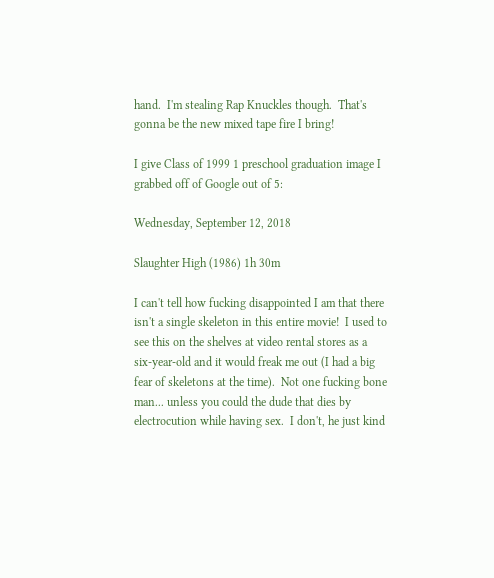hand.  I'm stealing Rap Knuckles though.  That's gonna be the new mixed tape fire I bring!

I give Class of 1999 1 preschool graduation image I grabbed off of Google out of 5:

Wednesday, September 12, 2018

Slaughter High (1986) 1h 30m

I can't tell how fucking disappointed I am that there isn't a single skeleton in this entire movie!  I used to see this on the shelves at video rental stores as a six-year-old and it would freak me out (I had a big fear of skeletons at the time).  Not one fucking bone man... unless you could the dude that dies by electrocution while having sex.  I don't, he just kind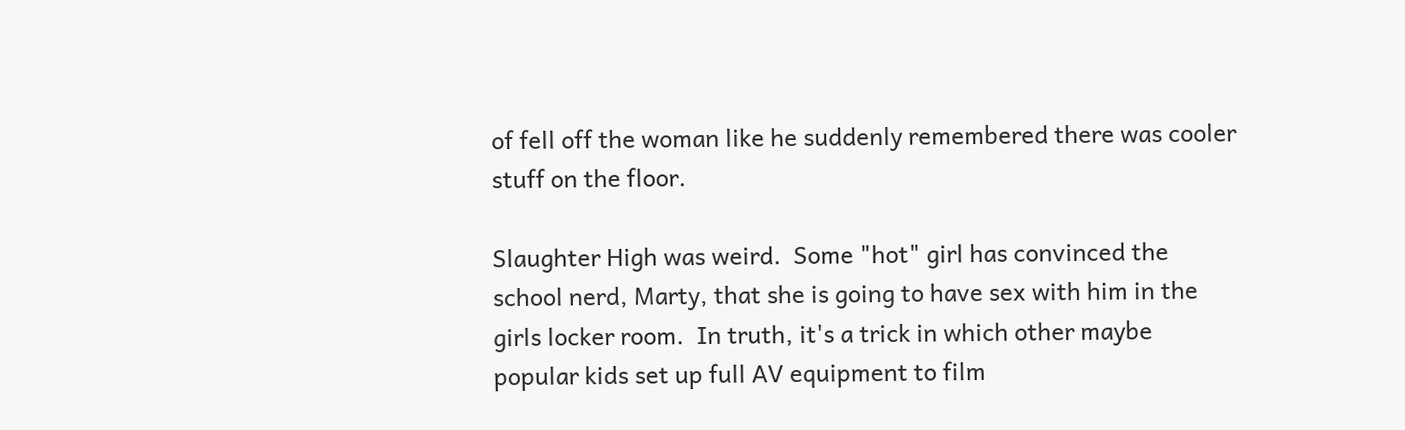of fell off the woman like he suddenly remembered there was cooler stuff on the floor.

Slaughter High was weird.  Some "hot" girl has convinced the school nerd, Marty, that she is going to have sex with him in the girls locker room.  In truth, it's a trick in which other maybe popular kids set up full AV equipment to film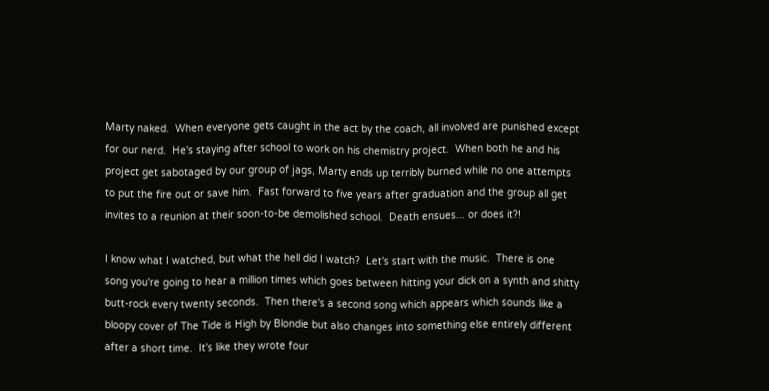Marty naked.  When everyone gets caught in the act by the coach, all involved are punished except for our nerd.  He's staying after school to work on his chemistry project.  When both he and his project get sabotaged by our group of jags, Marty ends up terribly burned while no one attempts to put the fire out or save him.  Fast forward to five years after graduation and the group all get invites to a reunion at their soon-to-be demolished school.  Death ensues... or does it?!

I know what I watched, but what the hell did I watch?  Let's start with the music.  There is one song you're going to hear a million times which goes between hitting your dick on a synth and shitty butt-rock every twenty seconds.  Then there's a second song which appears which sounds like a bloopy cover of The Tide is High by Blondie but also changes into something else entirely different after a short time.  It's like they wrote four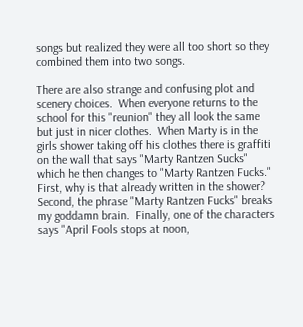songs but realized they were all too short so they combined them into two songs.

There are also strange and confusing plot and scenery choices.  When everyone returns to the school for this "reunion" they all look the same but just in nicer clothes.  When Marty is in the girls shower taking off his clothes there is graffiti on the wall that says "Marty Rantzen Sucks" which he then changes to "Marty Rantzen Fucks."  First, why is that already written in the shower?  Second, the phrase "Marty Rantzen Fucks" breaks my goddamn brain.  Finally, one of the characters says "April Fools stops at noon,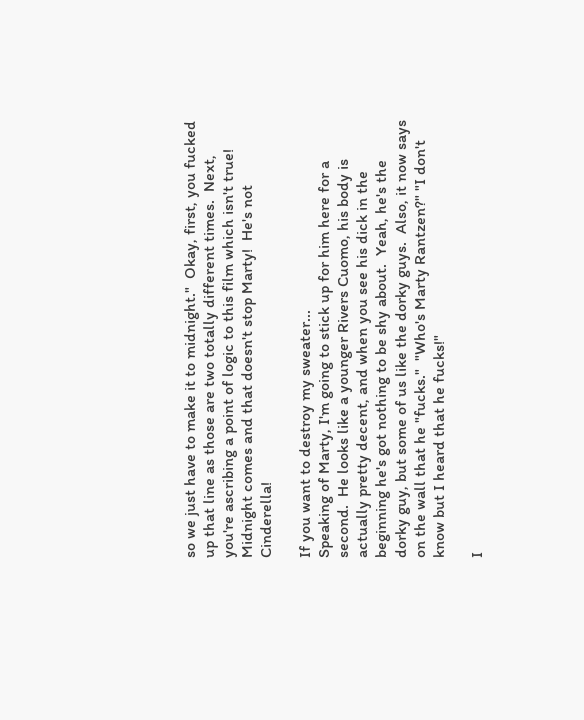so we just have to make it to midnight."  Okay, first, you fucked up that line as those are two totally different times.  Next, you're ascribing a point of logic to this film which isn't true!  Midnight comes and that doesn't stop Marty!  He's not Cinderella!

If you want to destroy my sweater...
Speaking of Marty, I'm going to stick up for him here for a second.  He looks like a younger Rivers Cuomo, his body is actually pretty decent, and when you see his dick in the beginning he's got nothing to be shy about.  Yeah, he's the dorky guy, but some of us like the dorky guys.  Also, it now says on the wall that he "fucks."  "Who's Marty Rantzen?" "I don't know but I heard that he fucks!"

I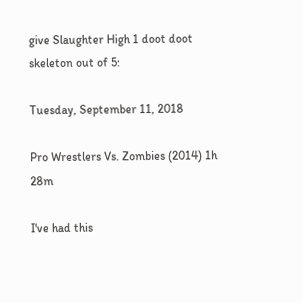give Slaughter High 1 doot doot skeleton out of 5:

Tuesday, September 11, 2018

Pro Wrestlers Vs. Zombies (2014) 1h 28m

I've had this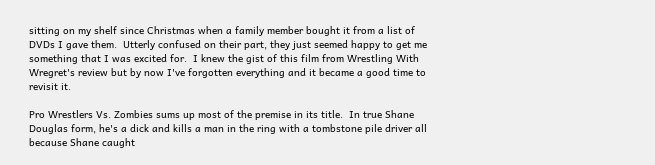sitting on my shelf since Christmas when a family member bought it from a list of DVDs I gave them.  Utterly confused on their part, they just seemed happy to get me something that I was excited for.  I knew the gist of this film from Wrestling With Wregret's review but by now I've forgotten everything and it became a good time to revisit it.

Pro Wrestlers Vs. Zombies sums up most of the premise in its title.  In true Shane Douglas form, he's a dick and kills a man in the ring with a tombstone pile driver all because Shane caught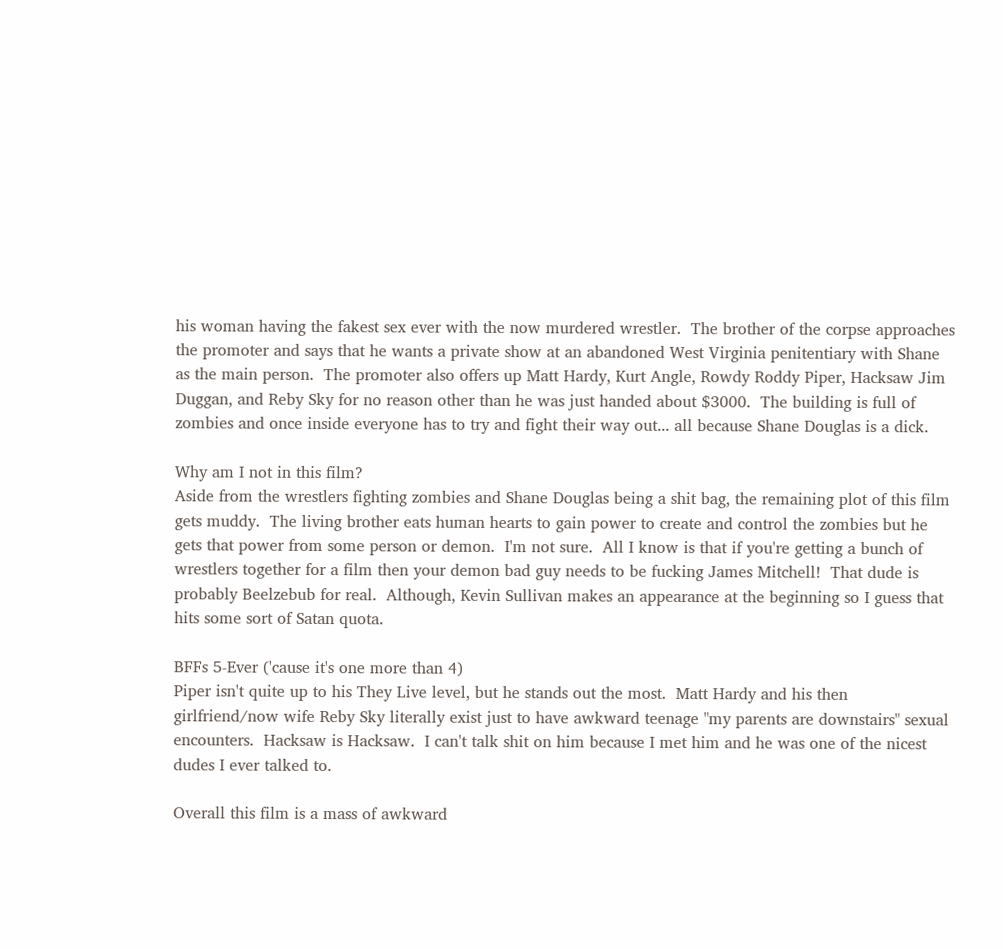his woman having the fakest sex ever with the now murdered wrestler.  The brother of the corpse approaches the promoter and says that he wants a private show at an abandoned West Virginia penitentiary with Shane as the main person.  The promoter also offers up Matt Hardy, Kurt Angle, Rowdy Roddy Piper, Hacksaw Jim Duggan, and Reby Sky for no reason other than he was just handed about $3000.  The building is full of zombies and once inside everyone has to try and fight their way out... all because Shane Douglas is a dick.

Why am I not in this film?
Aside from the wrestlers fighting zombies and Shane Douglas being a shit bag, the remaining plot of this film gets muddy.  The living brother eats human hearts to gain power to create and control the zombies but he gets that power from some person or demon.  I'm not sure.  All I know is that if you're getting a bunch of wrestlers together for a film then your demon bad guy needs to be fucking James Mitchell!  That dude is probably Beelzebub for real.  Although, Kevin Sullivan makes an appearance at the beginning so I guess that hits some sort of Satan quota.

BFFs 5-Ever ('cause it's one more than 4)
Piper isn't quite up to his They Live level, but he stands out the most.  Matt Hardy and his then girlfriend/now wife Reby Sky literally exist just to have awkward teenage "my parents are downstairs" sexual encounters.  Hacksaw is Hacksaw.  I can't talk shit on him because I met him and he was one of the nicest dudes I ever talked to.

Overall this film is a mass of awkward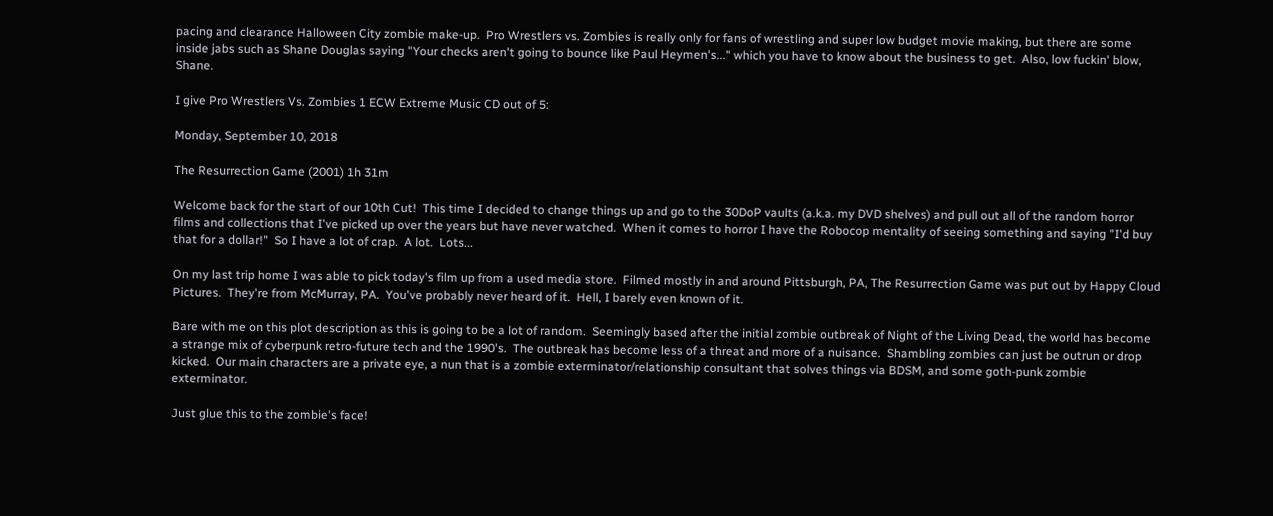pacing and clearance Halloween City zombie make-up.  Pro Wrestlers vs. Zombies is really only for fans of wrestling and super low budget movie making, but there are some inside jabs such as Shane Douglas saying "Your checks aren't going to bounce like Paul Heymen's..." which you have to know about the business to get.  Also, low fuckin' blow, Shane.

I give Pro Wrestlers Vs. Zombies 1 ECW Extreme Music CD out of 5:

Monday, September 10, 2018

The Resurrection Game (2001) 1h 31m

Welcome back for the start of our 10th Cut!  This time I decided to change things up and go to the 30DoP vaults (a.k.a. my DVD shelves) and pull out all of the random horror films and collections that I've picked up over the years but have never watched.  When it comes to horror I have the Robocop mentality of seeing something and saying "I'd buy that for a dollar!"  So I have a lot of crap.  A lot.  Lots...

On my last trip home I was able to pick today's film up from a used media store.  Filmed mostly in and around Pittsburgh, PA, The Resurrection Game was put out by Happy Cloud Pictures.  They're from McMurray, PA.  You've probably never heard of it.  Hell, I barely even known of it.

Bare with me on this plot description as this is going to be a lot of random.  Seemingly based after the initial zombie outbreak of Night of the Living Dead, the world has become a strange mix of cyberpunk retro-future tech and the 1990's.  The outbreak has become less of a threat and more of a nuisance.  Shambling zombies can just be outrun or drop kicked.  Our main characters are a private eye, a nun that is a zombie exterminator/relationship consultant that solves things via BDSM, and some goth-punk zombie exterminator.

Just glue this to the zombie's face!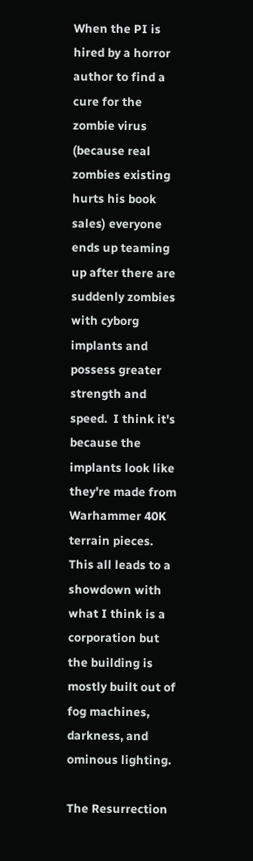When the PI is hired by a horror author to find a cure for the zombie virus (because real zombies existing hurts his book sales) everyone ends up teaming up after there are suddenly zombies with cyborg implants and possess greater strength and speed.  I think it's because the implants look like they're made from Warhammer 40K terrain pieces.  This all leads to a showdown with what I think is a corporation but the building is mostly built out of fog machines, darkness, and ominous lighting.

The Resurrection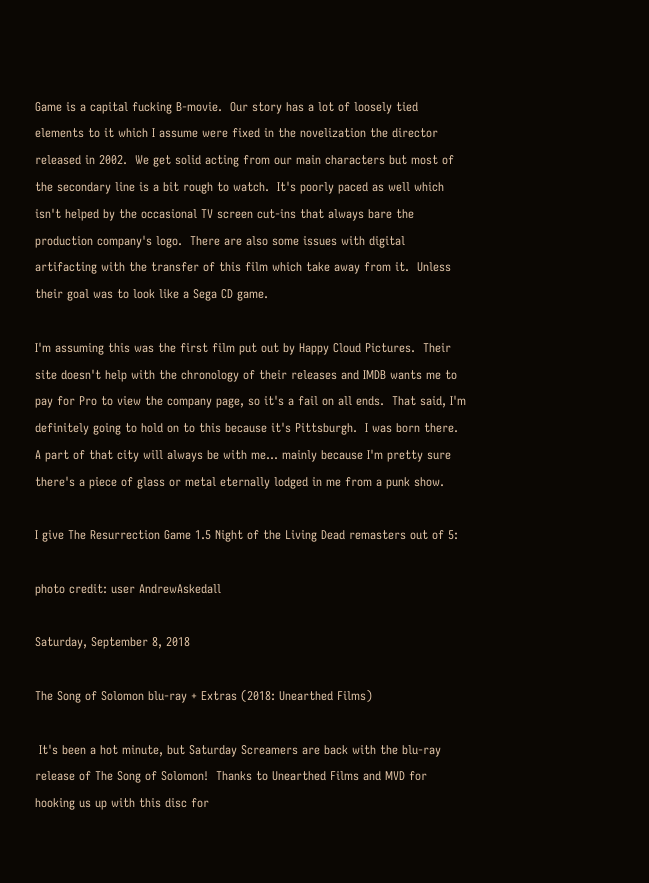Game is a capital fucking B-movie.  Our story has a lot of loosely tied elements to it which I assume were fixed in the novelization the director released in 2002.  We get solid acting from our main characters but most of the secondary line is a bit rough to watch.  It's poorly paced as well which isn't helped by the occasional TV screen cut-ins that always bare the production company's logo.  There are also some issues with digital artifacting with the transfer of this film which take away from it.  Unless their goal was to look like a Sega CD game.

I'm assuming this was the first film put out by Happy Cloud Pictures.  Their site doesn't help with the chronology of their releases and IMDB wants me to pay for Pro to view the company page, so it's a fail on all ends.  That said, I'm definitely going to hold on to this because it's Pittsburgh.  I was born there.  A part of that city will always be with me... mainly because I'm pretty sure there's a piece of glass or metal eternally lodged in me from a punk show.

I give The Resurrection Game 1.5 Night of the Living Dead remasters out of 5:

photo credit: user AndrewAskedall

Saturday, September 8, 2018

The Song of Solomon blu-ray + Extras (2018: Unearthed Films)

 It's been a hot minute, but Saturday Screamers are back with the blu-ray release of The Song of Solomon!  Thanks to Unearthed Films and MVD for hooking us up with this disc for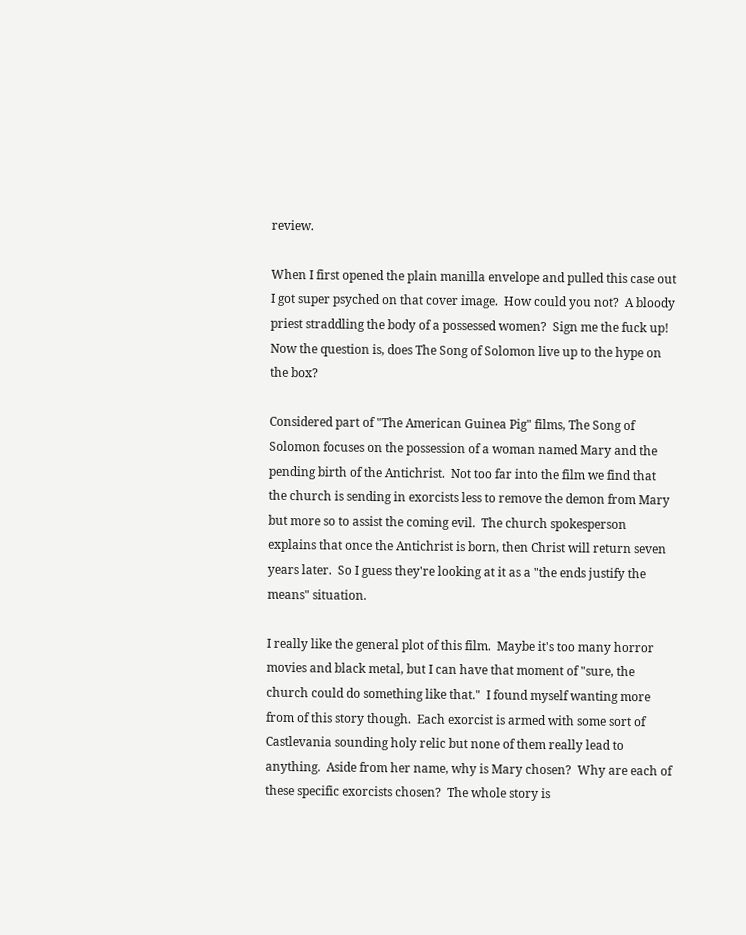review.

When I first opened the plain manilla envelope and pulled this case out I got super psyched on that cover image.  How could you not?  A bloody priest straddling the body of a possessed women?  Sign me the fuck up!  Now the question is, does The Song of Solomon live up to the hype on the box?

Considered part of "The American Guinea Pig" films, The Song of Solomon focuses on the possession of a woman named Mary and the pending birth of the Antichrist.  Not too far into the film we find that the church is sending in exorcists less to remove the demon from Mary but more so to assist the coming evil.  The church spokesperson explains that once the Antichrist is born, then Christ will return seven years later.  So I guess they're looking at it as a "the ends justify the means" situation.

I really like the general plot of this film.  Maybe it's too many horror movies and black metal, but I can have that moment of "sure, the church could do something like that."  I found myself wanting more from of this story though.  Each exorcist is armed with some sort of Castlevania sounding holy relic but none of them really lead to anything.  Aside from her name, why is Mary chosen?  Why are each of these specific exorcists chosen?  The whole story is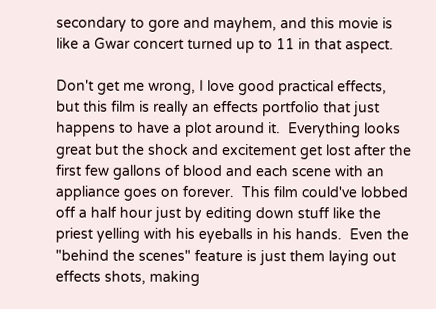secondary to gore and mayhem, and this movie is like a Gwar concert turned up to 11 in that aspect.

Don't get me wrong, I love good practical effects, but this film is really an effects portfolio that just happens to have a plot around it.  Everything looks great but the shock and excitement get lost after the first few gallons of blood and each scene with an appliance goes on forever.  This film could've lobbed off a half hour just by editing down stuff like the priest yelling with his eyeballs in his hands.  Even the "behind the scenes" feature is just them laying out effects shots, making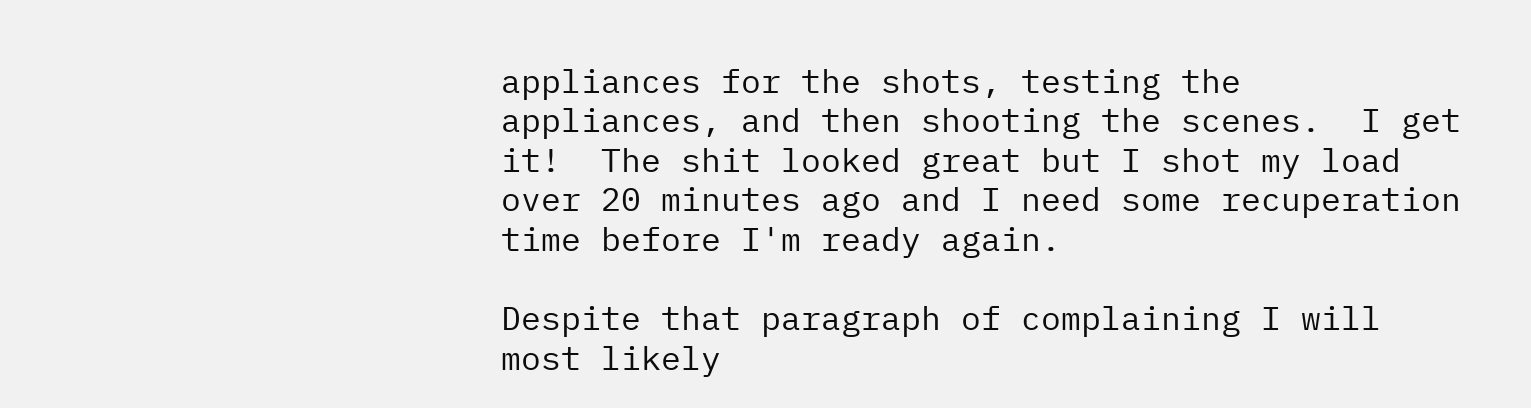appliances for the shots, testing the appliances, and then shooting the scenes.  I get it!  The shit looked great but I shot my load over 20 minutes ago and I need some recuperation time before I'm ready again.

Despite that paragraph of complaining I will most likely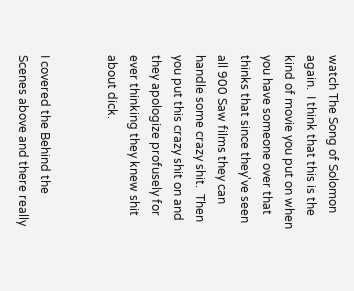watch The Song of Solomon again.  I think that this is the kind of movie you put on when you have someone over that thinks that since they've seen all 900 Saw films they can handle some crazy shit.  Then you put this crazy shit on and they apologize profusely for ever thinking they knew shit about dick.


I covered the Behind the Scenes above and there really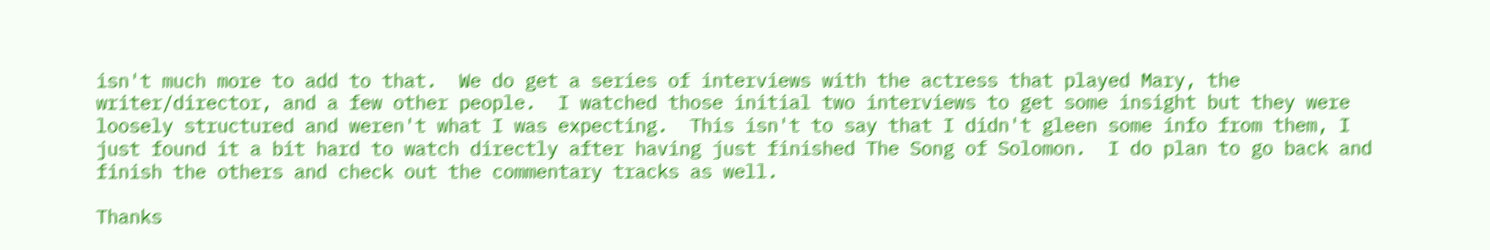isn't much more to add to that.  We do get a series of interviews with the actress that played Mary, the writer/director, and a few other people.  I watched those initial two interviews to get some insight but they were loosely structured and weren't what I was expecting.  This isn't to say that I didn't gleen some info from them, I just found it a bit hard to watch directly after having just finished The Song of Solomon.  I do plan to go back and finish the others and check out the commentary tracks as well.

Thanks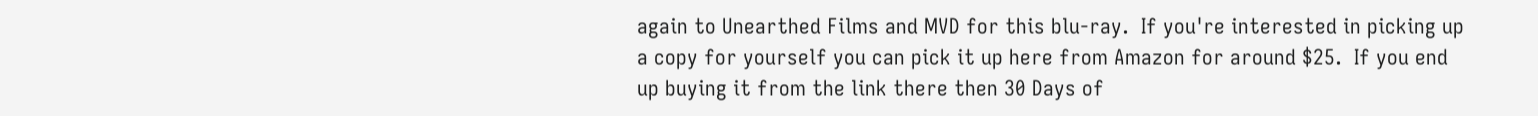again to Unearthed Films and MVD for this blu-ray.  If you're interested in picking up a copy for yourself you can pick it up here from Amazon for around $25.  If you end up buying it from the link there then 30 Days of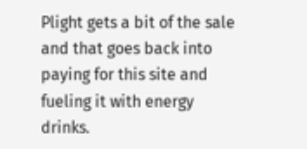Plight gets a bit of the sale and that goes back into paying for this site and fueling it with energy drinks.